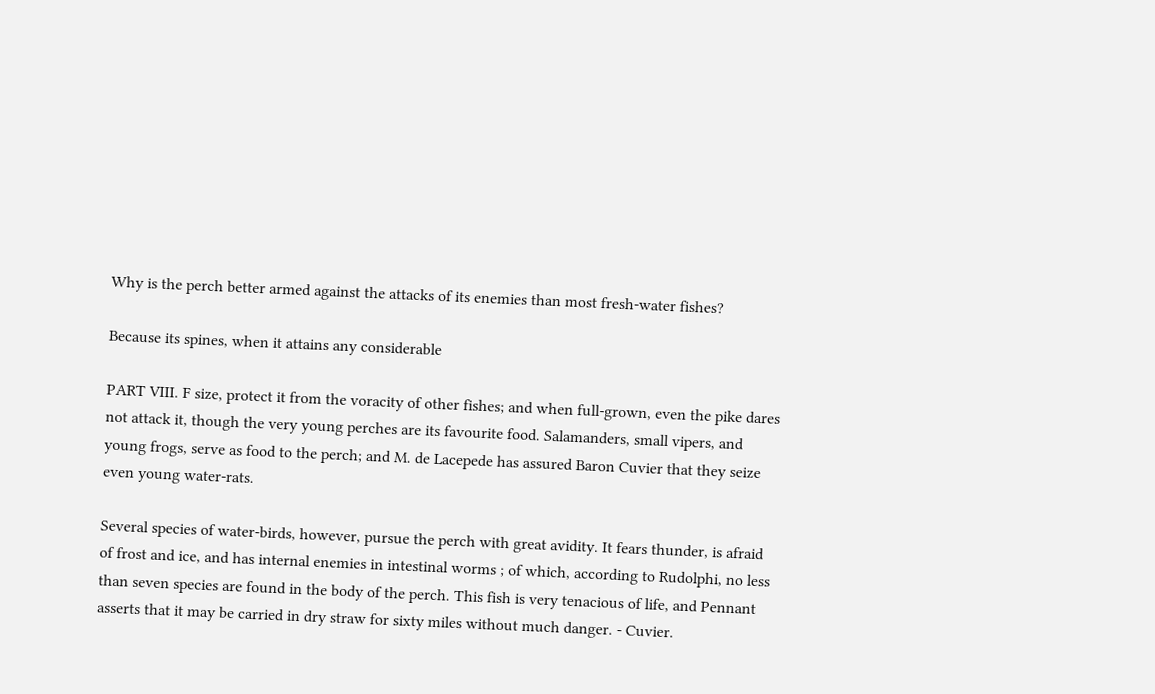Why is the perch better armed against the attacks of its enemies than most fresh-water fishes?

Because its spines, when it attains any considerable

PART VIII. F size, protect it from the voracity of other fishes; and when full-grown, even the pike dares not attack it, though the very young perches are its favourite food. Salamanders, small vipers, and young frogs, serve as food to the perch; and M. de Lacepede has assured Baron Cuvier that they seize even young water-rats.

Several species of water-birds, however, pursue the perch with great avidity. It fears thunder, is afraid of frost and ice, and has internal enemies in intestinal worms ; of which, according to Rudolphi, no less than seven species are found in the body of the perch. This fish is very tenacious of life, and Pennant asserts that it may be carried in dry straw for sixty miles without much danger. - Cuvier.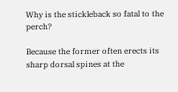Why is the stickleback so fatal to the perch?

Because the former often erects its sharp dorsal spines at the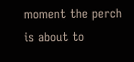moment the perch is about to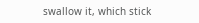swallow it, which stick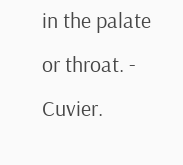in the palate or throat. - Cuvier.